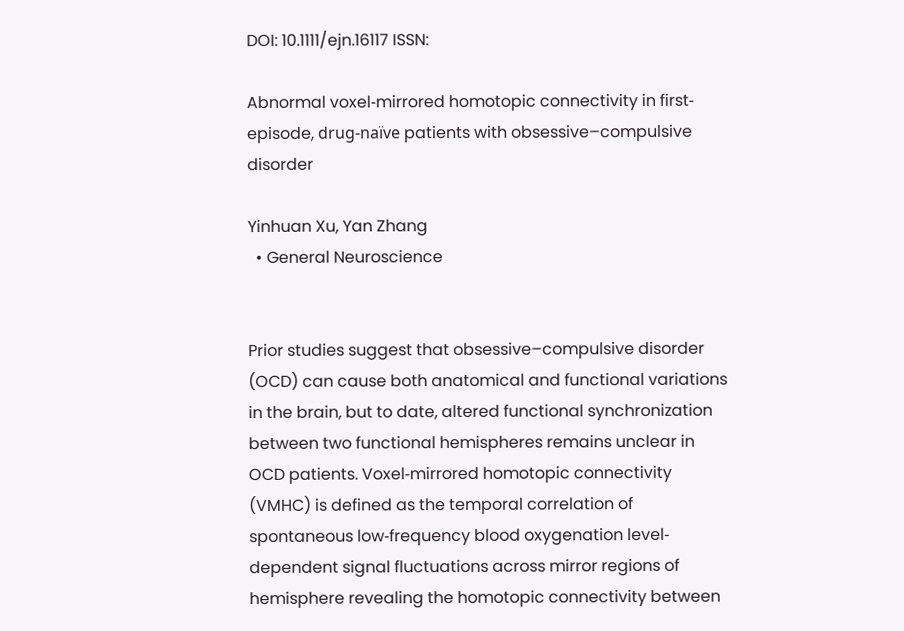DOI: 10.1111/ejn.16117 ISSN:

Abnormal voxel‐mirrored homotopic connectivity in first‐episode, drug‐naïve patients with obsessive–compulsive disorder

Yinhuan Xu, Yan Zhang
  • General Neuroscience


Prior studies suggest that obsessive–compulsive disorder (OCD) can cause both anatomical and functional variations in the brain, but to date, altered functional synchronization between two functional hemispheres remains unclear in OCD patients. Voxel‐mirrored homotopic connectivity (VMHC) is defined as the temporal correlation of spontaneous low‐frequency blood oxygenation level‐dependent signal fluctuations across mirror regions of hemisphere revealing the homotopic connectivity between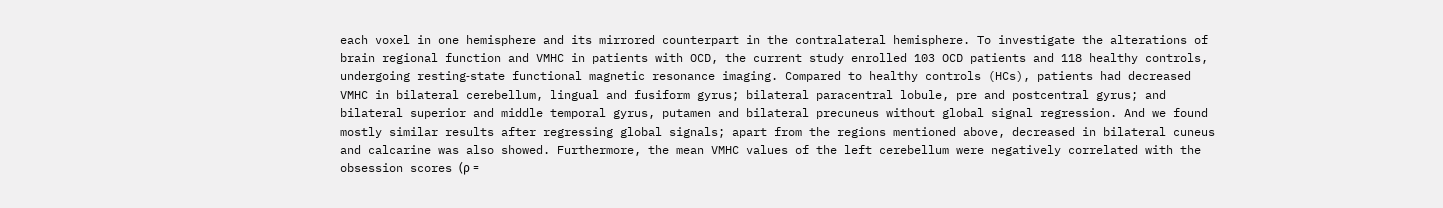each voxel in one hemisphere and its mirrored counterpart in the contralateral hemisphere. To investigate the alterations of brain regional function and VMHC in patients with OCD, the current study enrolled 103 OCD patients and 118 healthy controls, undergoing resting‐state functional magnetic resonance imaging. Compared to healthy controls (HCs), patients had decreased VMHC in bilateral cerebellum, lingual and fusiform gyrus; bilateral paracentral lobule, pre and postcentral gyrus; and bilateral superior and middle temporal gyrus, putamen and bilateral precuneus without global signal regression. And we found mostly similar results after regressing global signals; apart from the regions mentioned above, decreased in bilateral cuneus and calcarine was also showed. Furthermore, the mean VMHC values of the left cerebellum were negatively correlated with the obsession scores (ρ =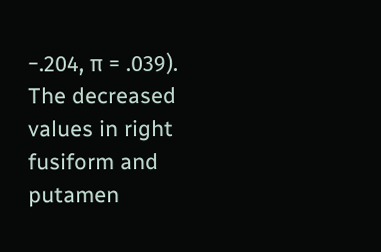−.204, π = .039). The decreased values in right fusiform and putamen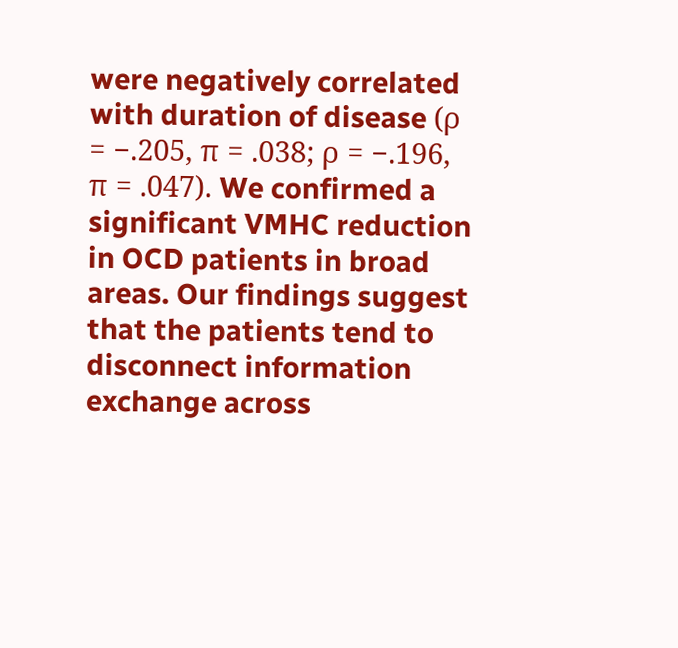were negatively correlated with duration of disease (ρ = −.205, π = .038; ρ = −.196, π = .047). We confirmed a significant VMHC reduction in OCD patients in broad areas. Our findings suggest that the patients tend to disconnect information exchange across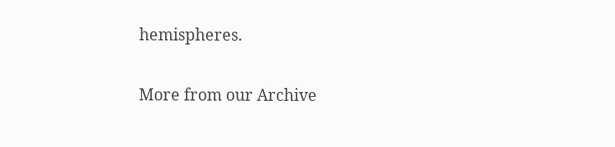hemispheres.

More from our Archive